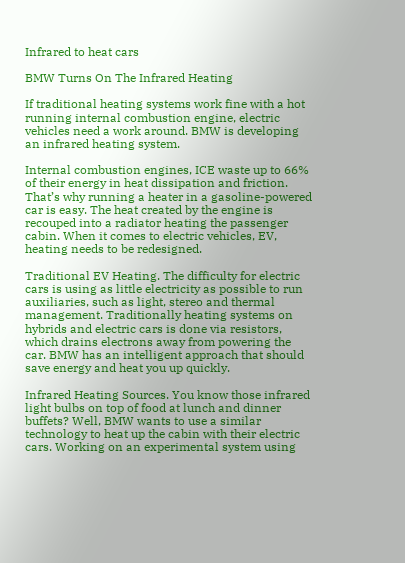Infrared to heat cars

BMW Turns On The Infrared Heating

If traditional heating systems work fine with a hot running internal combustion engine, electric vehicles need a work around. BMW is developing an infrared heating system.

Internal combustion engines, ICE waste up to 66% of their energy in heat dissipation and friction. That’s why running a heater in a gasoline-powered car is easy. The heat created by the engine is recouped into a radiator heating the passenger cabin. When it comes to electric vehicles, EV, heating needs to be redesigned.

Traditional EV Heating. The difficulty for electric cars is using as little electricity as possible to run auxiliaries, such as light, stereo and thermal management. Traditionally heating systems on hybrids and electric cars is done via resistors, which drains electrons away from powering the car. BMW has an intelligent approach that should save energy and heat you up quickly.

Infrared Heating Sources. You know those infrared light bulbs on top of food at lunch and dinner buffets? Well, BMW wants to use a similar technology to heat up the cabin with their electric cars. Working on an experimental system using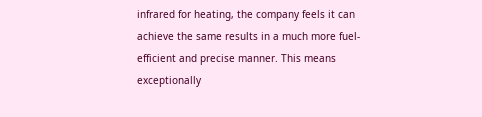infrared for heating, the company feels it can achieve the same results in a much more fuel-efficient and precise manner. This means exceptionally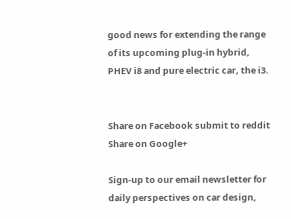good news for extending the range of its upcoming plug-in hybrid, PHEV i8 and pure electric car, the i3.


Share on Facebook submit to reddit Share on Google+

Sign-up to our email newsletter for daily perspectives on car design,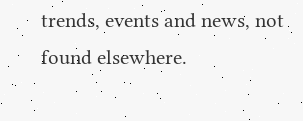trends, events and news, not found elsewhere.